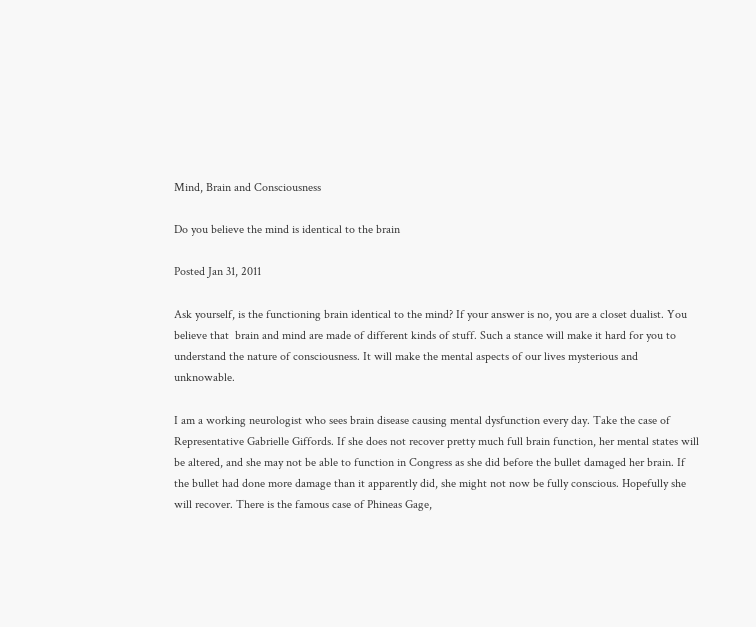Mind, Brain and Consciousness

Do you believe the mind is identical to the brain

Posted Jan 31, 2011

Ask yourself, is the functioning brain identical to the mind? If your answer is no, you are a closet dualist. You believe that  brain and mind are made of different kinds of stuff. Such a stance will make it hard for you to understand the nature of consciousness. It will make the mental aspects of our lives mysterious and unknowable.

I am a working neurologist who sees brain disease causing mental dysfunction every day. Take the case of Representative Gabrielle Giffords. If she does not recover pretty much full brain function, her mental states will be altered, and she may not be able to function in Congress as she did before the bullet damaged her brain. If the bullet had done more damage than it apparently did, she might not now be fully conscious. Hopefully she will recover. There is the famous case of Phineas Gage,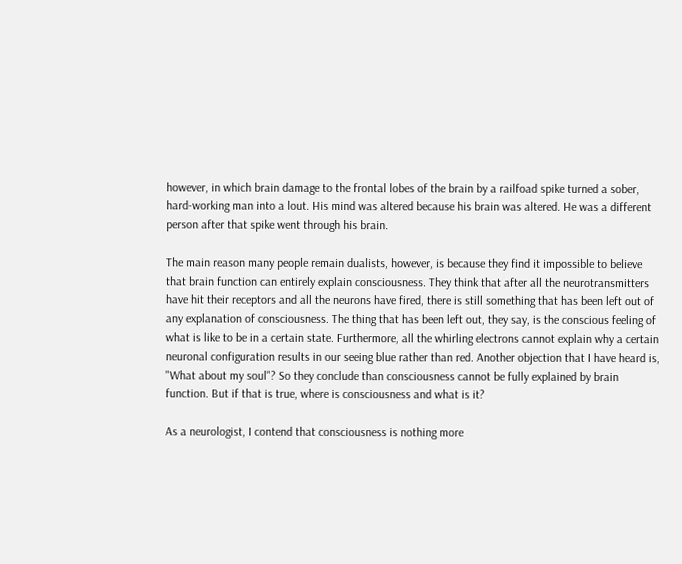however, in which brain damage to the frontal lobes of the brain by a railfoad spike turned a sober, hard-working man into a lout. His mind was altered because his brain was altered. He was a different person after that spike went through his brain.

The main reason many people remain dualists, however, is because they find it impossible to believe that brain function can entirely explain consciousness. They think that after all the neurotransmitters have hit their receptors and all the neurons have fired, there is still something that has been left out of any explanation of consciousness. The thing that has been left out, they say, is the conscious feeling of what is like to be in a certain state. Furthermore, all the whirling electrons cannot explain why a certain neuronal configuration results in our seeing blue rather than red. Another objection that I have heard is, "What about my soul"? So they conclude than consciousness cannot be fully explained by brain function. But if that is true, where is consciousness and what is it?

As a neurologist, I contend that consciousness is nothing more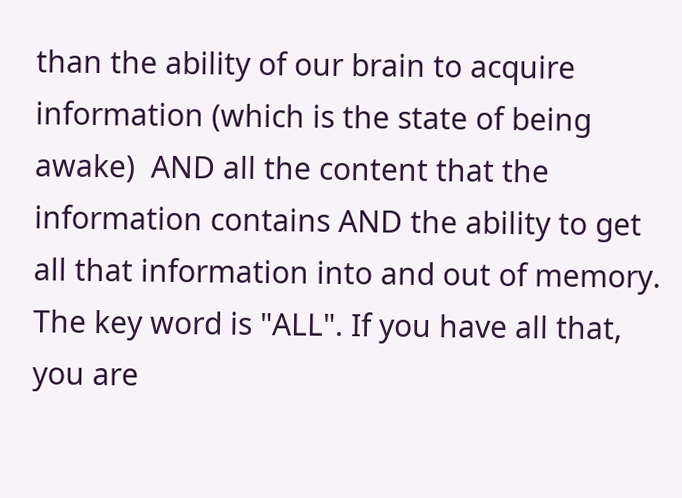than the ability of our brain to acquire information (which is the state of being awake)  AND all the content that the information contains AND the ability to get all that information into and out of memory. The key word is "ALL". If you have all that, you are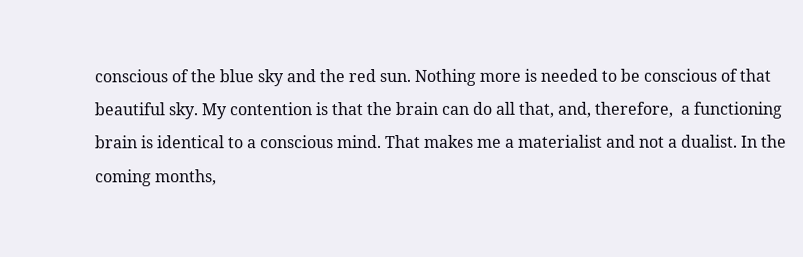conscious of the blue sky and the red sun. Nothing more is needed to be conscious of that beautiful sky. My contention is that the brain can do all that, and, therefore,  a functioning brain is identical to a conscious mind. That makes me a materialist and not a dualist. In the coming months,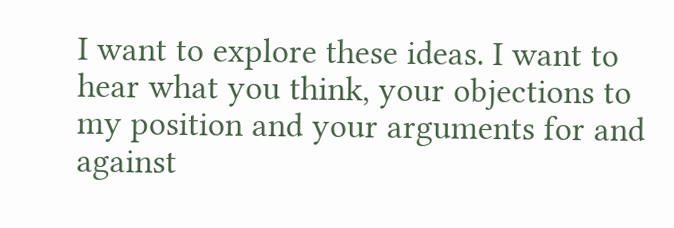I want to explore these ideas. I want to hear what you think, your objections to my position and your arguments for and against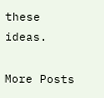these ideas.

More Posts